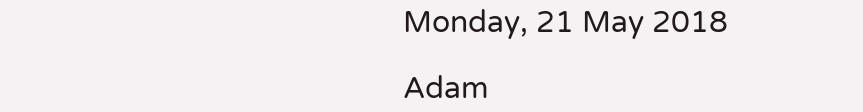Monday, 21 May 2018

Adam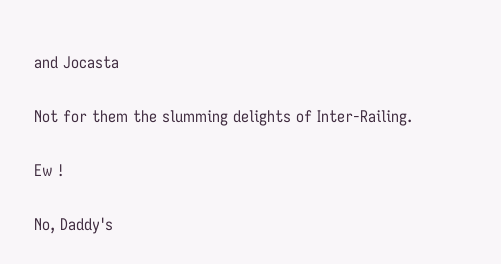and Jocasta

Not for them the slumming delights of Inter-Railing.

Ew !

No, Daddy's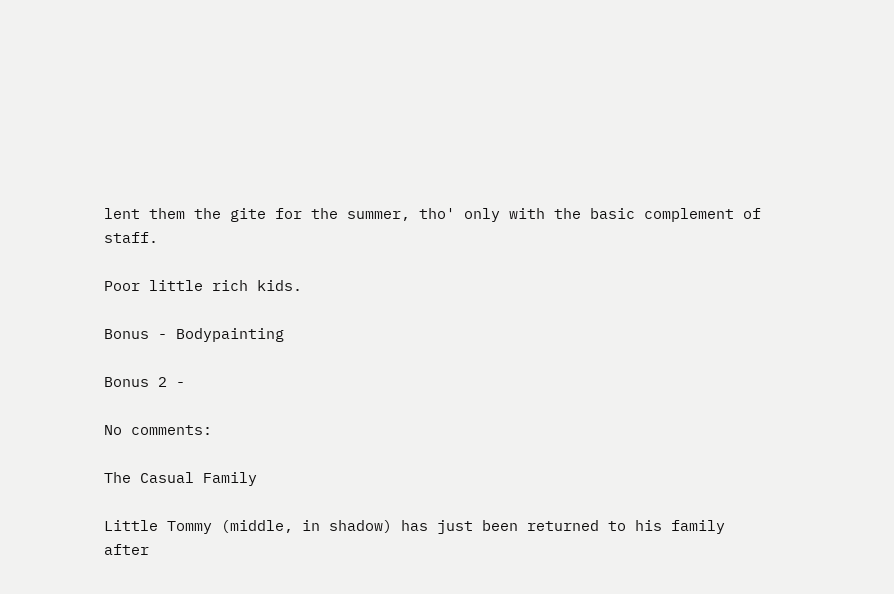lent them the gite for the summer, tho' only with the basic complement of staff.

Poor little rich kids.

Bonus - Bodypainting

Bonus 2 -

No comments:

The Casual Family

Little Tommy (middle, in shadow) has just been returned to his family after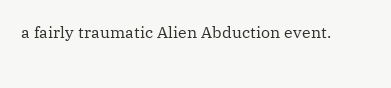a fairly traumatic Alien Abduction event.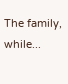The family, while...